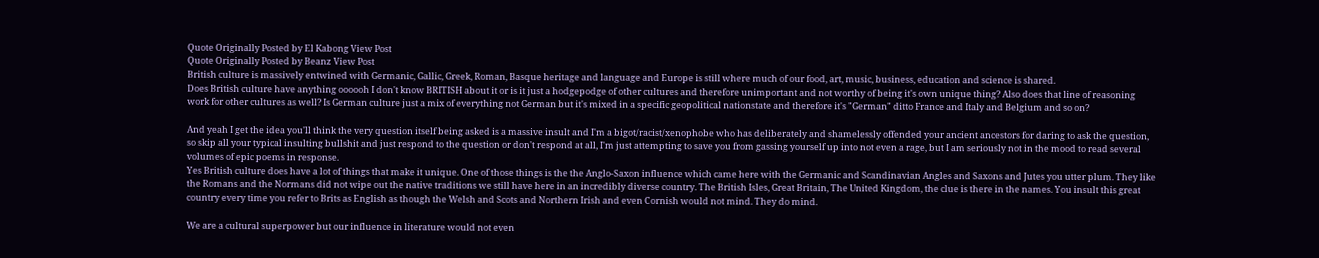Quote Originally Posted by El Kabong View Post
Quote Originally Posted by Beanz View Post
British culture is massively entwined with Germanic, Gallic, Greek, Roman, Basque heritage and language and Europe is still where much of our food, art, music, business, education and science is shared.
Does British culture have anything oooooh I don't know BRITISH about it or is it just a hodgepodge of other cultures and therefore unimportant and not worthy of being it's own unique thing? Also does that line of reasoning work for other cultures as well? Is German culture just a mix of everything not German but it's mixed in a specific geopolitical nationstate and therefore it's "German" ditto France and Italy and Belgium and so on?

And yeah I get the idea you'll think the very question itself being asked is a massive insult and I'm a bigot/racist/xenophobe who has deliberately and shamelessly offended your ancient ancestors for daring to ask the question, so skip all your typical insulting bullshit and just respond to the question or don't respond at all, I'm just attempting to save you from gassing yourself up into not even a rage, but I am seriously not in the mood to read several volumes of epic poems in response.
Yes British culture does have a lot of things that make it unique. One of those things is the the Anglo-Saxon influence which came here with the Germanic and Scandinavian Angles and Saxons and Jutes you utter plum. They like the Romans and the Normans did not wipe out the native traditions we still have here in an incredibly diverse country. The British Isles, Great Britain, The United Kingdom, the clue is there in the names. You insult this great country every time you refer to Brits as English as though the Welsh and Scots and Northern Irish and even Cornish would not mind. They do mind.

We are a cultural superpower but our influence in literature would not even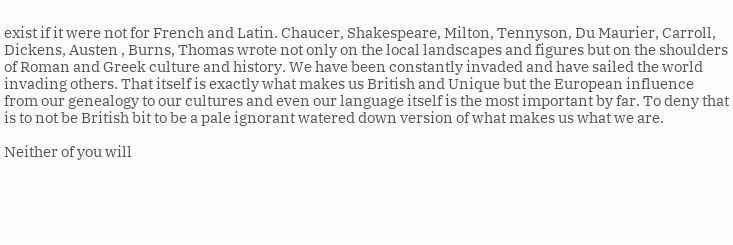exist if it were not for French and Latin. Chaucer, Shakespeare, Milton, Tennyson, Du Maurier, Carroll, Dickens, Austen , Burns, Thomas wrote not only on the local landscapes and figures but on the shoulders of Roman and Greek culture and history. We have been constantly invaded and have sailed the world invading others. That itself is exactly what makes us British and Unique but the European influence from our genealogy to our cultures and even our language itself is the most important by far. To deny that is to not be British bit to be a pale ignorant watered down version of what makes us what we are.

Neither of you will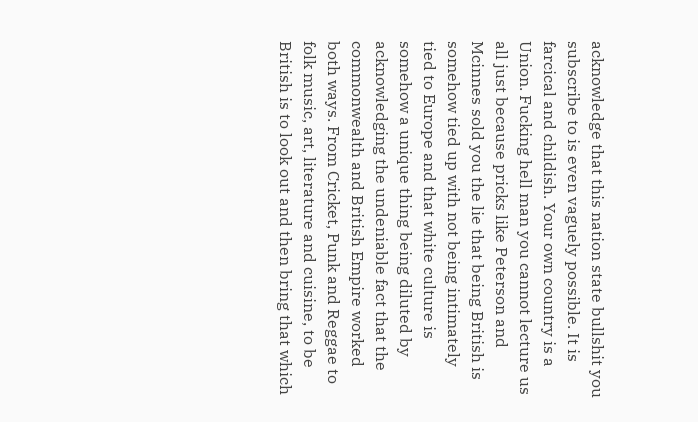acknowledge that this nation state bullshit you subscribe to is even vaguely possible. It is farcical and childish. Your own country is a Union. Fucking hell man you cannot lecture us all just because pricks like Peterson and Mcinnes sold you the lie that being British is somehow tied up with not being intimately tied to Europe and that white culture is somehow a unique thing being diluted by acknowledging the undeniable fact that the commonwealth and British Empire worked both ways. From Cricket, Punk and Reggae to folk music, art, literature and cuisine, to be British is to look out and then bring that which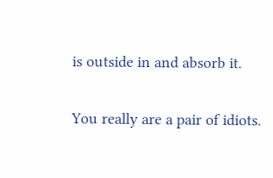is outside in and absorb it.

You really are a pair of idiots.